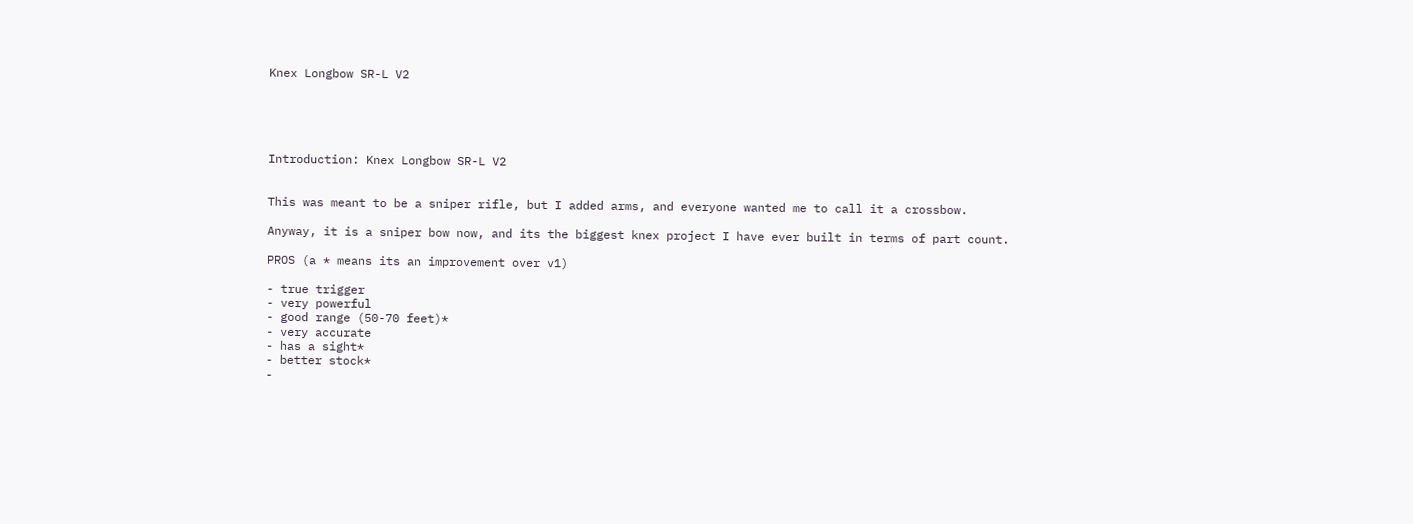Knex Longbow SR-L V2





Introduction: Knex Longbow SR-L V2


This was meant to be a sniper rifle, but I added arms, and everyone wanted me to call it a crossbow.

Anyway, it is a sniper bow now, and its the biggest knex project I have ever built in terms of part count.

PROS (a * means its an improvement over v1)

- true trigger
- very powerful
- good range (50-70 feet)*
- very accurate
- has a sight*
- better stock*
-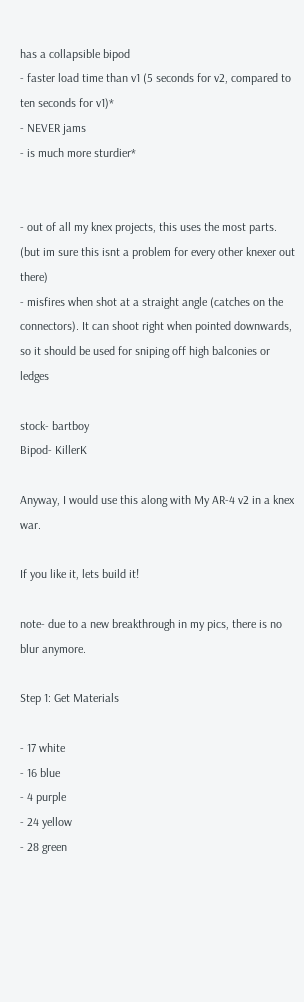has a collapsible bipod
- faster load time than v1 (5 seconds for v2, compared to ten seconds for v1)*
- NEVER jams
- is much more sturdier*


- out of all my knex projects, this uses the most parts. (but im sure this isnt a problem for every other knexer out there)
- misfires when shot at a straight angle (catches on the connectors). It can shoot right when pointed downwards, so it should be used for sniping off high balconies or ledges

stock- bartboy
Bipod- KillerK

Anyway, I would use this along with My AR-4 v2 in a knex war.

If you like it, lets build it!

note- due to a new breakthrough in my pics, there is no blur anymore.

Step 1: Get Materials

- 17 white
- 16 blue
- 4 purple
- 24 yellow
- 28 green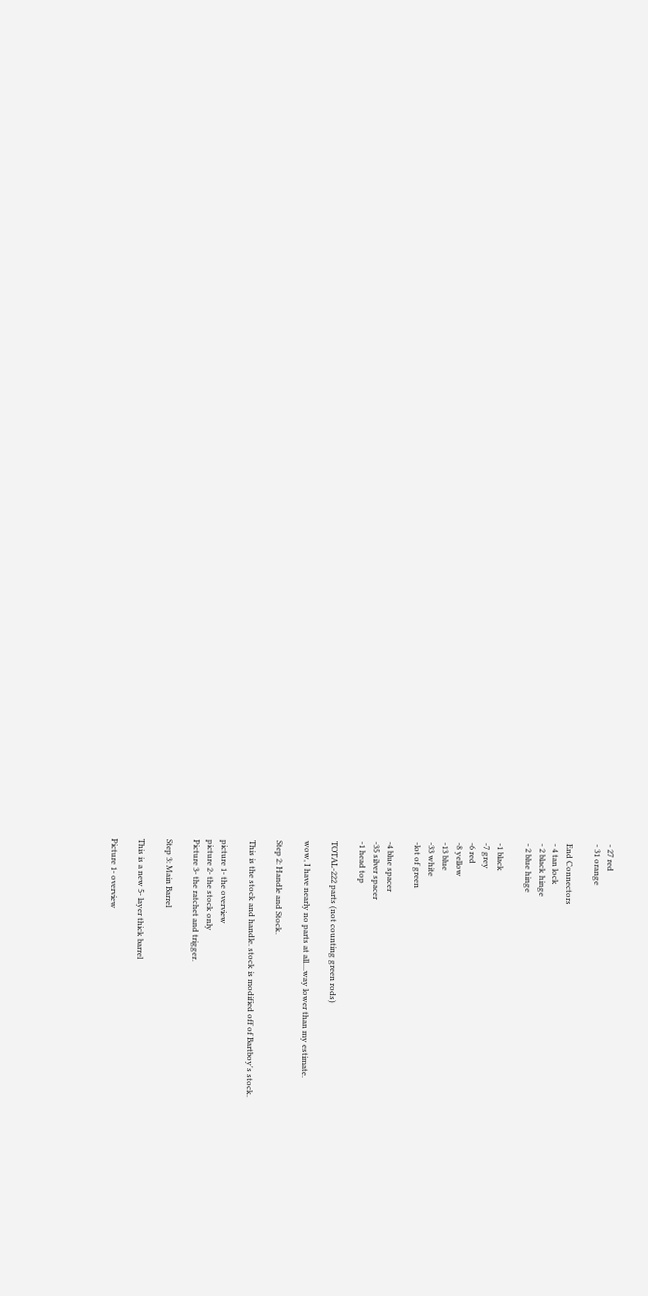- 27 red
- 31 orange

End Connectors
- 4 tan lock
- 2 black hinge
- 2 blue hinge

-1 black
-7 grey
-6 red
-8 yellow
-13 blue
-33 white
-lot of green

-4 blue spacer
-35 silver spacer
-1 head top

TOTAL-222 parts (not counting green rods)

wow, I have nearly no parts at all....way lower than my estimate.

Step 2: Handle and Stock.

This is the stock and handle. stock is modified off of Bartboy's stock.

picture 1- the overview
picture 2- the stock only
Picture 3- the ratchet and trigger.

Step 3: Main Barrel

This is a new 5- layer thick barrel

Picture 1- overview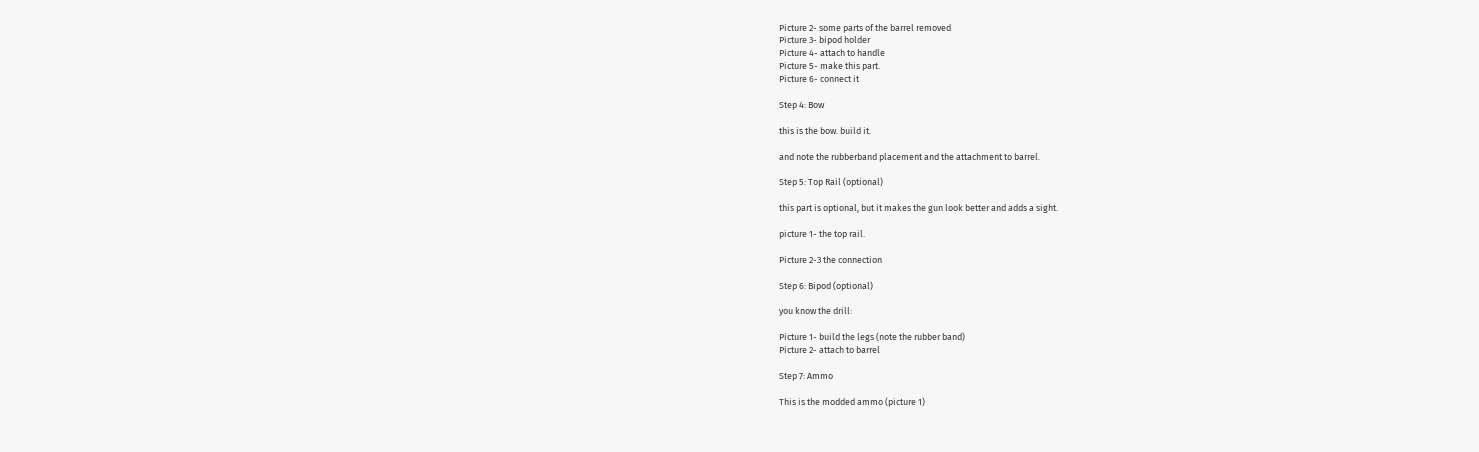Picture 2- some parts of the barrel removed
Picture 3- bipod holder
Picture 4- attach to handle
Picture 5- make this part.
Picture 6- connect it

Step 4: Bow

this is the bow. build it.

and note the rubberband placement and the attachment to barrel.

Step 5: Top Rail (optional)

this part is optional, but it makes the gun look better and adds a sight.

picture 1- the top rail.

Picture 2-3 the connection

Step 6: Bipod (optional)

you know the drill:

Picture 1- build the legs (note the rubber band)
Picture 2- attach to barrel

Step 7: Ammo

This is the modded ammo (picture 1)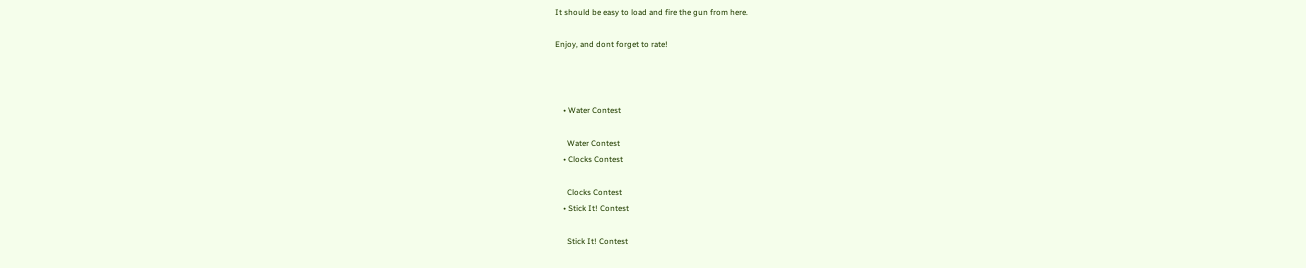It should be easy to load and fire the gun from here.

Enjoy, and dont forget to rate!



    • Water Contest

      Water Contest
    • Clocks Contest

      Clocks Contest
    • Stick It! Contest

      Stick It! Contest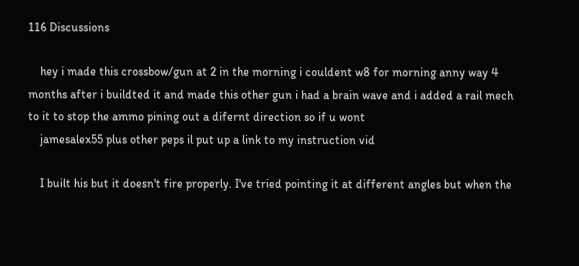116 Discussions

    hey i made this crossbow/gun at 2 in the morning i couldent w8 for morning anny way 4 months after i buildted it and made this other gun i had a brain wave and i added a rail mech to it to stop the ammo pining out a difernt direction so if u wont
    jamesalex55 plus other peps il put up a link to my instruction vid

    I built his but it doesn't fire properly. I've tried pointing it at different angles but when the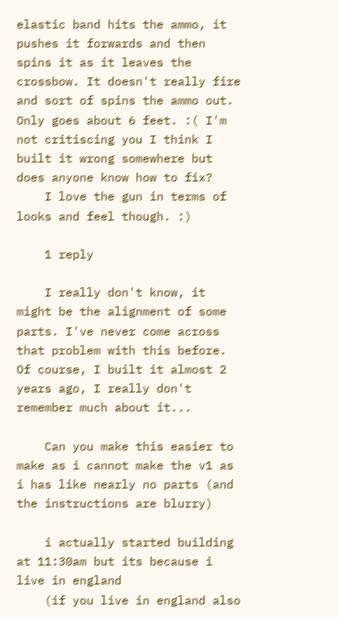elastic band hits the ammo, it pushes it forwards and then spins it as it leaves the crossbow. It doesn't really fire and sort of spins the ammo out. Only goes about 6 feet. :( I'm not critiscing you I think I built it wrong somewhere but does anyone know how to fix?
    I love the gun in terms of looks and feel though. :)

    1 reply

    I really don't know, it might be the alignment of some parts. I've never come across that problem with this before. Of course, I built it almost 2 years ago, I really don't remember much about it...

    Can you make this easier to make as i cannot make the v1 as i has like nearly no parts (and the instructions are blurry)

    i actually started building at 11:30am but its because i live in england
    (if you live in england also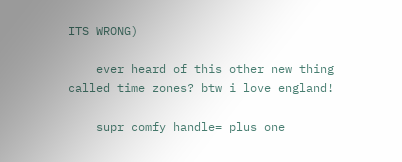ITS WRONG)

    ever heard of this other new thing called time zones? btw i love england!

    supr comfy handle= plus one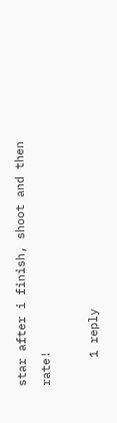star after i finish, shoot and then rate!

    1 reply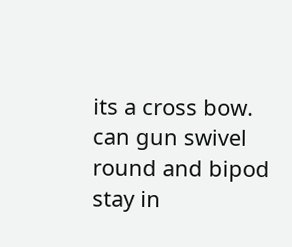its a cross bow. can gun swivel round and bipod stay in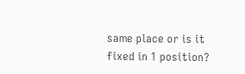same place or is it fixed in 1 position?